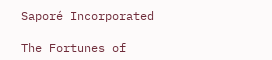Saporé Incorporated

The Fortunes of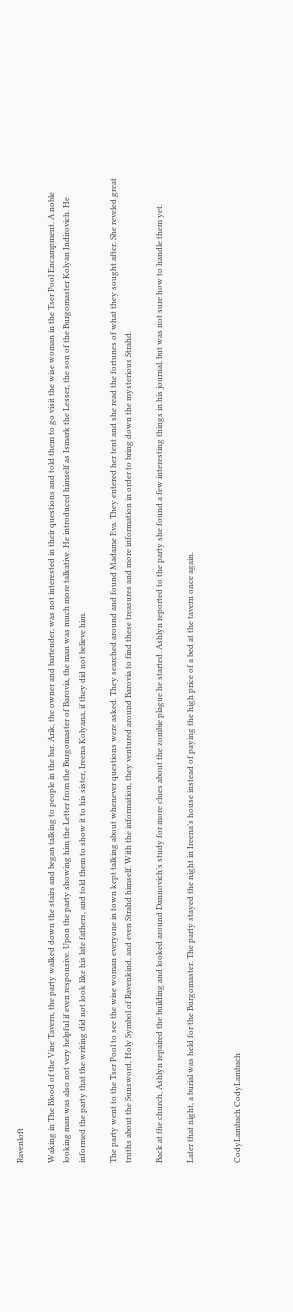Ravenloft

Waking in The Blood of the Vine Tavern, the party walked down the stairs and began talking to people in the bar. Arik, the owner and bartender, was not interested in their questions and told them to go visit the wise woman in the Tser Pool Encampment. A noble looking man was also not very helpful if even responsive. Upon the party showing him the Letter from the Burgomaster of Barovia, the man was much more talkative. He introduced himself as Ismark the Lesser, the son of the Burgomaster Kolyan Indirovich. He informed the party that the writing did not look like his late fathers, and told them to show it to his sister, Ireena Kolyana, if they did not believe him.

The party went to the Tser Pool to see the wise woman everyone in town kept talking about whenever questions were asked. They searched around and found Madame Eva. They entered her tent and she read the fortunes of what they sought after. She reveled great truths about the Sunsword, Holy Symbol of Ravenkind, and even Strahd himself. With the information, they ventured around Barovia to find these treasures and more information in order to bring down the mysterious Strahd.

Back at the church, Ashlyn repaired the building and looked around Dannovich’s study for more clues about the zombie plague he started. Ashlyn reported to the party she found a few interesting things in his journal, but was not sure how to handle them yet.

Later that night, a burial was held for the Burgomaster. The party stayed the night in Ireena’s house instead of paying the high price of a bed at the tavern once again.


CodyLambach CodyLambach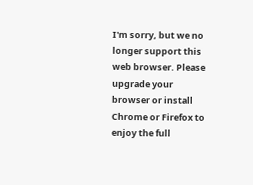I'm sorry, but we no longer support this web browser. Please upgrade your browser or install Chrome or Firefox to enjoy the full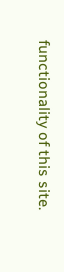functionality of this site.